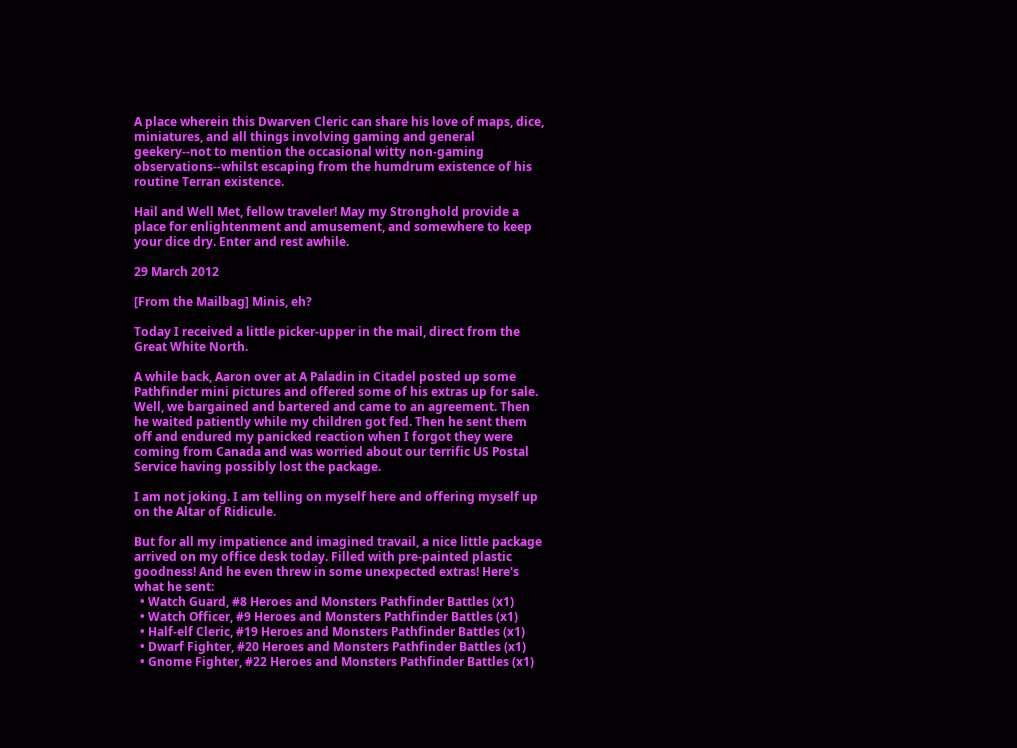A place wherein this Dwarven Cleric can share his love of maps, dice, miniatures, and all things involving gaming and general geekery--not to mention the occasional witty non-gaming observations--whilst escaping from the humdrum existence of his routine Terran existence.

Hail and Well Met, fellow traveler! May my Stronghold provide a place for enlightenment and amusement, and somewhere to keep your dice dry. Enter and rest awhile.

29 March 2012

[From the Mailbag] Minis, eh?

Today I received a little picker-upper in the mail, direct from the Great White North.

A while back, Aaron over at A Paladin in Citadel posted up some Pathfinder mini pictures and offered some of his extras up for sale. Well, we bargained and bartered and came to an agreement. Then he waited patiently while my children got fed. Then he sent them off and endured my panicked reaction when I forgot they were coming from Canada and was worried about our terrific US Postal Service having possibly lost the package.

I am not joking. I am telling on myself here and offering myself up on the Altar of Ridicule.

But for all my impatience and imagined travail, a nice little package arrived on my office desk today. Filled with pre-painted plastic goodness! And he even threw in some unexpected extras! Here's what he sent:
  • Watch Guard, #8 Heroes and Monsters Pathfinder Battles (x1)
  • Watch Officer, #9 Heroes and Monsters Pathfinder Battles (x1)
  • Half-elf Cleric, #19 Heroes and Monsters Pathfinder Battles (x1)
  • Dwarf Fighter, #20 Heroes and Monsters Pathfinder Battles (x1)
  • Gnome Fighter, #22 Heroes and Monsters Pathfinder Battles (x1)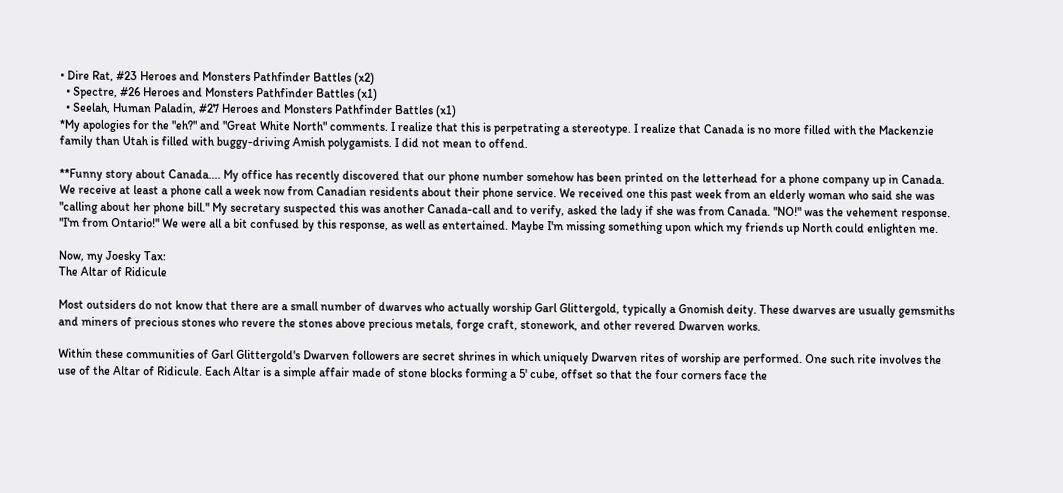• Dire Rat, #23 Heroes and Monsters Pathfinder Battles (x2)
  • Spectre, #26 Heroes and Monsters Pathfinder Battles (x1)
  • Seelah, Human Paladin, #27 Heroes and Monsters Pathfinder Battles (x1)
*My apologies for the "eh?" and "Great White North" comments. I realize that this is perpetrating a stereotype. I realize that Canada is no more filled with the Mackenzie family than Utah is filled with buggy-driving Amish polygamists. I did not mean to offend.

**Funny story about Canada.... My office has recently discovered that our phone number somehow has been printed on the letterhead for a phone company up in Canada. We receive at least a phone call a week now from Canadian residents about their phone service. We received one this past week from an elderly woman who said she was "calling about her phone bill." My secretary suspected this was another Canada-call and to verify, asked the lady if she was from Canada. "NO!" was the vehement response. "I'm from Ontario!" We were all a bit confused by this response, as well as entertained. Maybe I'm missing something upon which my friends up North could enlighten me.

Now, my Joesky Tax:
The Altar of Ridicule

Most outsiders do not know that there are a small number of dwarves who actually worship Garl Glittergold, typically a Gnomish deity. These dwarves are usually gemsmiths and miners of precious stones who revere the stones above precious metals, forge craft, stonework, and other revered Dwarven works.

Within these communities of Garl Glittergold's Dwarven followers are secret shrines in which uniquely Dwarven rites of worship are performed. One such rite involves the use of the Altar of Ridicule. Each Altar is a simple affair made of stone blocks forming a 5' cube, offset so that the four corners face the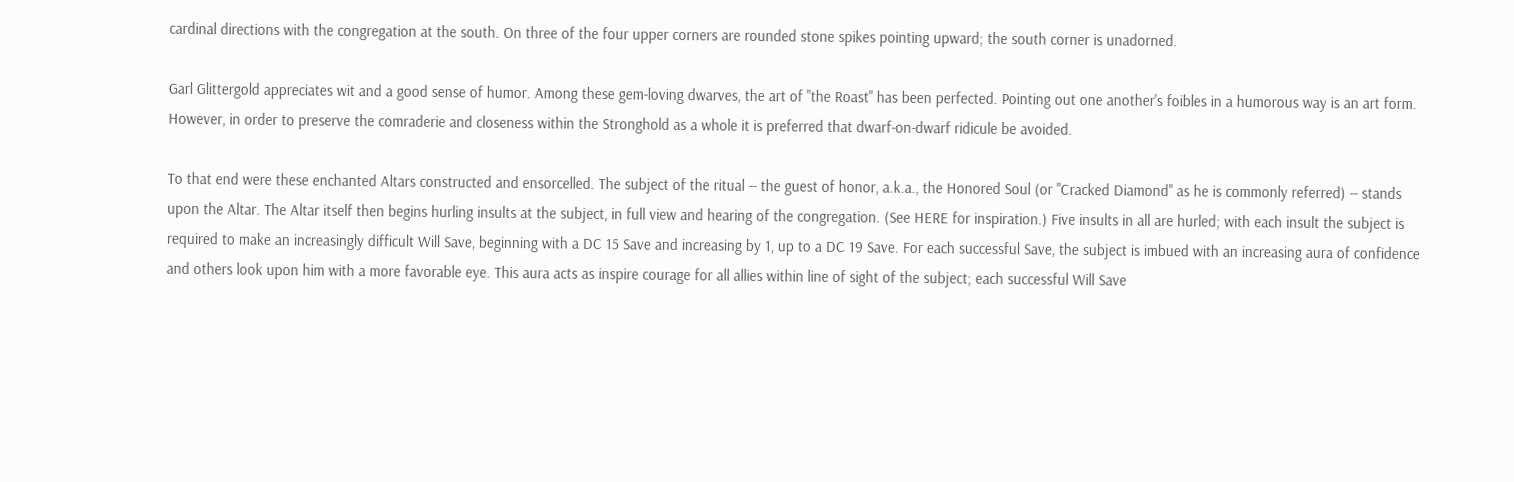cardinal directions with the congregation at the south. On three of the four upper corners are rounded stone spikes pointing upward; the south corner is unadorned.

Garl Glittergold appreciates wit and a good sense of humor. Among these gem-loving dwarves, the art of "the Roast" has been perfected. Pointing out one another's foibles in a humorous way is an art form. However, in order to preserve the comraderie and closeness within the Stronghold as a whole it is preferred that dwarf-on-dwarf ridicule be avoided.

To that end were these enchanted Altars constructed and ensorcelled. The subject of the ritual -- the guest of honor, a.k.a., the Honored Soul (or "Cracked Diamond" as he is commonly referred) -- stands upon the Altar. The Altar itself then begins hurling insults at the subject, in full view and hearing of the congregation. (See HERE for inspiration.) Five insults in all are hurled; with each insult the subject is required to make an increasingly difficult Will Save, beginning with a DC 15 Save and increasing by 1, up to a DC 19 Save. For each successful Save, the subject is imbued with an increasing aura of confidence and others look upon him with a more favorable eye. This aura acts as inspire courage for all allies within line of sight of the subject; each successful Will Save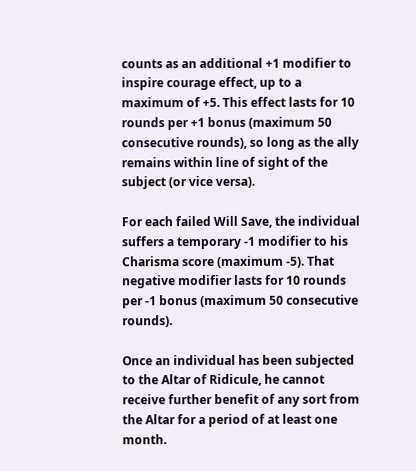counts as an additional +1 modifier to inspire courage effect, up to a maximum of +5. This effect lasts for 10 rounds per +1 bonus (maximum 50 consecutive rounds), so long as the ally remains within line of sight of the subject (or vice versa).

For each failed Will Save, the individual suffers a temporary -1 modifier to his Charisma score (maximum -5). That negative modifier lasts for 10 rounds per -1 bonus (maximum 50 consecutive rounds).

Once an individual has been subjected to the Altar of Ridicule, he cannot receive further benefit of any sort from the Altar for a period of at least one month.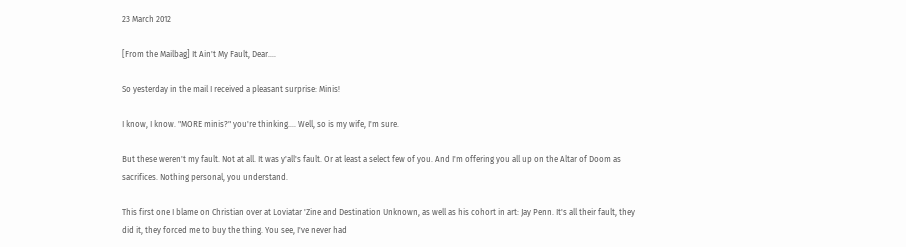23 March 2012

[From the Mailbag] It Ain't My Fault, Dear....

So yesterday in the mail I received a pleasant surprise: Minis!

I know, I know. "MORE minis?" you're thinking.... Well, so is my wife, I'm sure.

But these weren't my fault. Not at all. It was y'all's fault. Or at least a select few of you. And I'm offering you all up on the Altar of Doom as sacrifices. Nothing personal, you understand.

This first one I blame on Christian over at Loviatar 'Zine and Destination Unknown, as well as his cohort in art: Jay Penn. It's all their fault, they did it, they forced me to buy the thing. You see, I've never had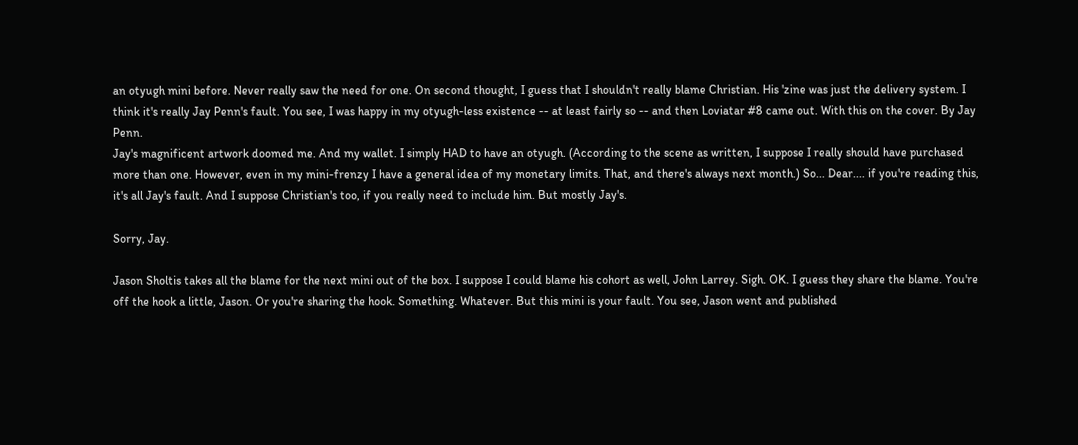an otyugh mini before. Never really saw the need for one. On second thought, I guess that I shouldn't really blame Christian. His 'zine was just the delivery system. I think it's really Jay Penn's fault. You see, I was happy in my otyugh-less existence -- at least fairly so -- and then Loviatar #8 came out. With this on the cover. By Jay Penn.
Jay's magnificent artwork doomed me. And my wallet. I simply HAD to have an otyugh. (According to the scene as written, I suppose I really should have purchased more than one. However, even in my mini-frenzy I have a general idea of my monetary limits. That, and there's always next month.) So... Dear.... if you're reading this, it's all Jay's fault. And I suppose Christian's too, if you really need to include him. But mostly Jay's.

Sorry, Jay.

Jason Sholtis takes all the blame for the next mini out of the box. I suppose I could blame his cohort as well, John Larrey. Sigh. OK. I guess they share the blame. You're off the hook a little, Jason. Or you're sharing the hook. Something. Whatever. But this mini is your fault. You see, Jason went and published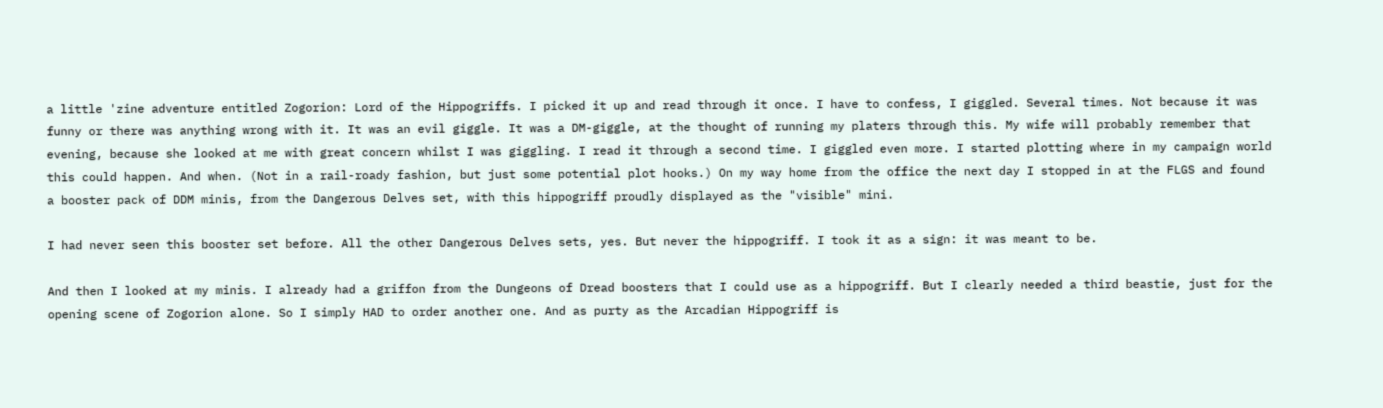a little 'zine adventure entitled Zogorion: Lord of the Hippogriffs. I picked it up and read through it once. I have to confess, I giggled. Several times. Not because it was funny or there was anything wrong with it. It was an evil giggle. It was a DM-giggle, at the thought of running my platers through this. My wife will probably remember that evening, because she looked at me with great concern whilst I was giggling. I read it through a second time. I giggled even more. I started plotting where in my campaign world this could happen. And when. (Not in a rail-roady fashion, but just some potential plot hooks.) On my way home from the office the next day I stopped in at the FLGS and found a booster pack of DDM minis, from the Dangerous Delves set, with this hippogriff proudly displayed as the "visible" mini.

I had never seen this booster set before. All the other Dangerous Delves sets, yes. But never the hippogriff. I took it as a sign: it was meant to be.

And then I looked at my minis. I already had a griffon from the Dungeons of Dread boosters that I could use as a hippogriff. But I clearly needed a third beastie, just for the opening scene of Zogorion alone. So I simply HAD to order another one. And as purty as the Arcadian Hippogriff is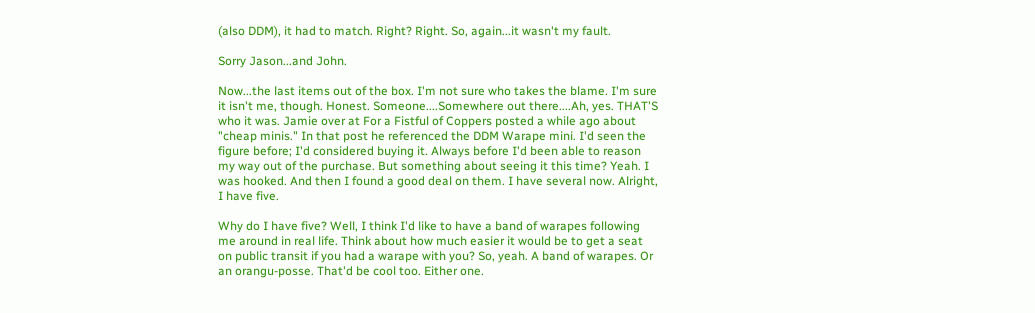(also DDM), it had to match. Right? Right. So, again...it wasn't my fault.

Sorry Jason...and John.

Now...the last items out of the box. I'm not sure who takes the blame. I'm sure it isn't me, though. Honest. Someone....Somewhere out there....Ah, yes. THAT'S who it was. Jamie over at For a Fistful of Coppers posted a while ago about "cheap minis." In that post he referenced the DDM Warape mini. I'd seen the figure before; I'd considered buying it. Always before I'd been able to reason my way out of the purchase. But something about seeing it this time? Yeah. I was hooked. And then I found a good deal on them. I have several now. Alright, I have five.

Why do I have five? Well, I think I'd like to have a band of warapes following me around in real life. Think about how much easier it would be to get a seat on public transit if you had a warape with you? So, yeah. A band of warapes. Or an orangu-posse. That'd be cool too. Either one.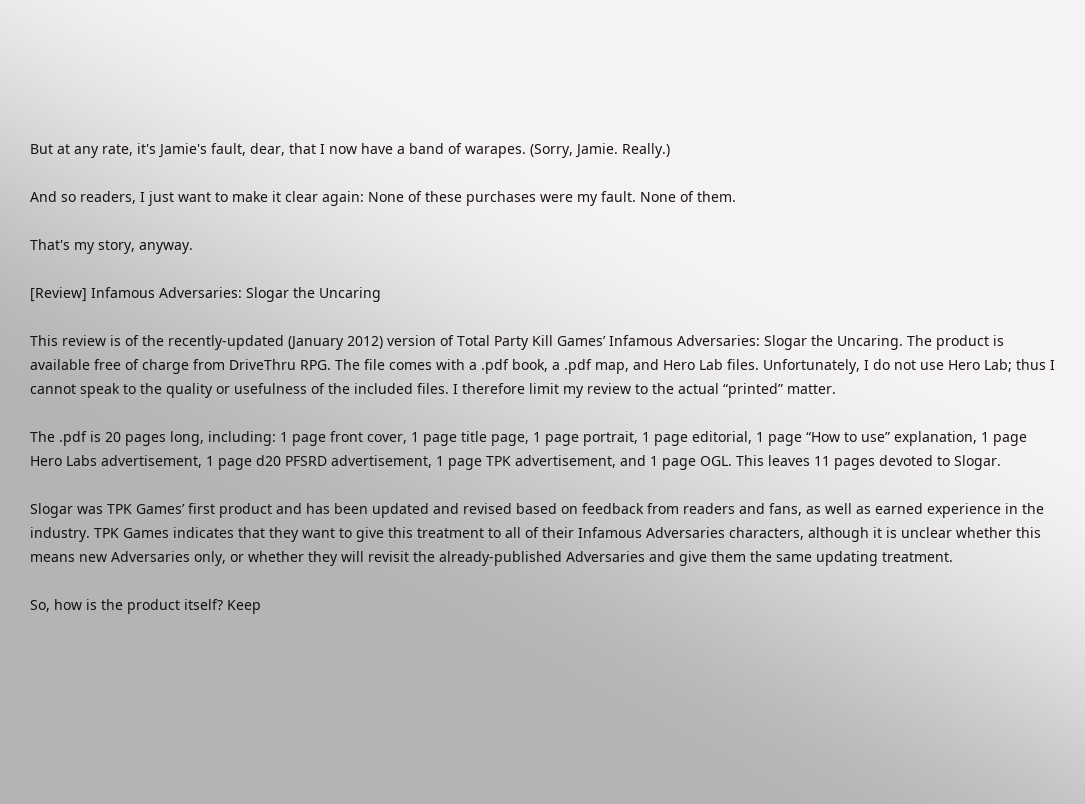But at any rate, it's Jamie's fault, dear, that I now have a band of warapes. (Sorry, Jamie. Really.)

And so readers, I just want to make it clear again: None of these purchases were my fault. None of them.

That's my story, anyway.

[Review] Infamous Adversaries: Slogar the Uncaring

This review is of the recently-updated (January 2012) version of Total Party Kill Games’ Infamous Adversaries: Slogar the Uncaring. The product is available free of charge from DriveThru RPG. The file comes with a .pdf book, a .pdf map, and Hero Lab files. Unfortunately, I do not use Hero Lab; thus I cannot speak to the quality or usefulness of the included files. I therefore limit my review to the actual “printed” matter.

The .pdf is 20 pages long, including: 1 page front cover, 1 page title page, 1 page portrait, 1 page editorial, 1 page “How to use” explanation, 1 page Hero Labs advertisement, 1 page d20 PFSRD advertisement, 1 page TPK advertisement, and 1 page OGL. This leaves 11 pages devoted to Slogar.

Slogar was TPK Games’ first product and has been updated and revised based on feedback from readers and fans, as well as earned experience in the industry. TPK Games indicates that they want to give this treatment to all of their Infamous Adversaries characters, although it is unclear whether this means new Adversaries only, or whether they will revisit the already-published Adversaries and give them the same updating treatment.

So, how is the product itself? Keep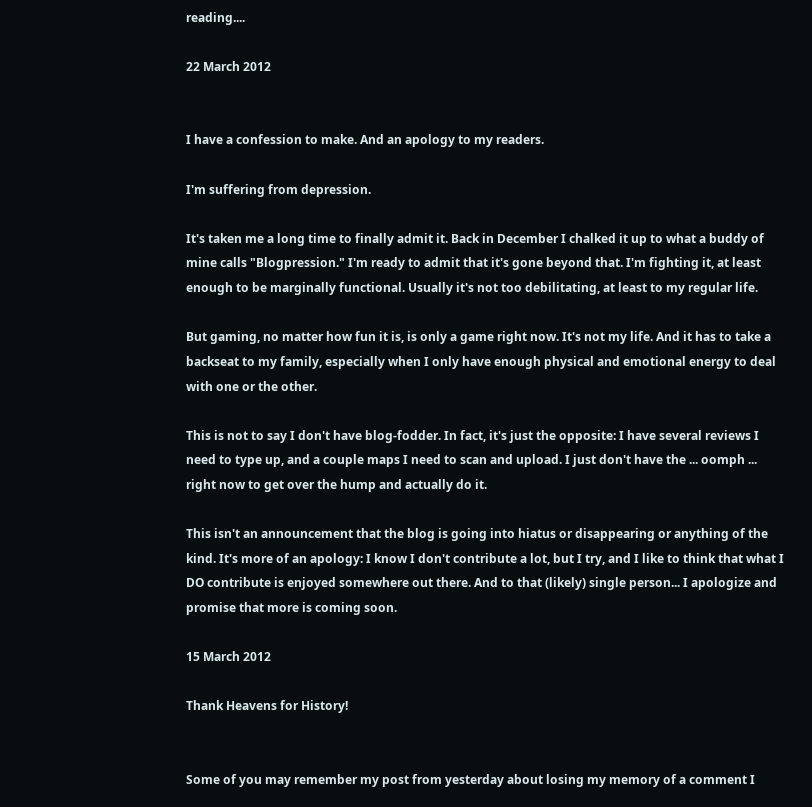reading....

22 March 2012


I have a confession to make. And an apology to my readers.

I'm suffering from depression.

It's taken me a long time to finally admit it. Back in December I chalked it up to what a buddy of mine calls "Blogpression." I'm ready to admit that it's gone beyond that. I'm fighting it, at least enough to be marginally functional. Usually it's not too debilitating, at least to my regular life.

But gaming, no matter how fun it is, is only a game right now. It's not my life. And it has to take a backseat to my family, especially when I only have enough physical and emotional energy to deal with one or the other.

This is not to say I don't have blog-fodder. In fact, it's just the opposite: I have several reviews I need to type up, and a couple maps I need to scan and upload. I just don't have the ... oomph ... right now to get over the hump and actually do it.

This isn't an announcement that the blog is going into hiatus or disappearing or anything of the kind. It's more of an apology: I know I don't contribute a lot, but I try, and I like to think that what I DO contribute is enjoyed somewhere out there. And to that (likely) single person... I apologize and promise that more is coming soon.

15 March 2012

Thank Heavens for History!


Some of you may remember my post from yesterday about losing my memory of a comment I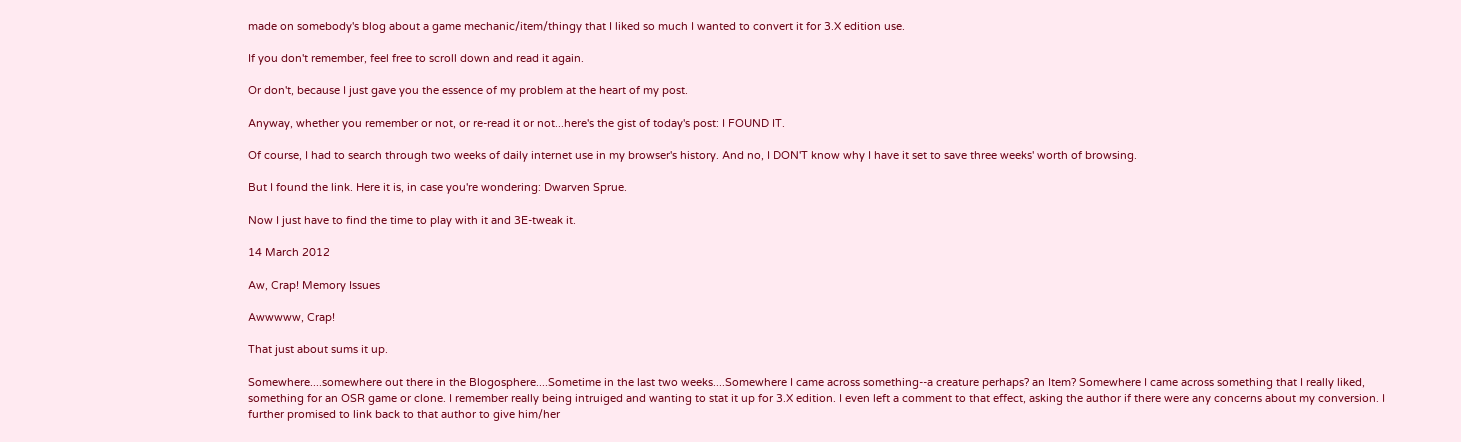made on somebody's blog about a game mechanic/item/thingy that I liked so much I wanted to convert it for 3.X edition use.

If you don't remember, feel free to scroll down and read it again.

Or don't, because I just gave you the essence of my problem at the heart of my post.

Anyway, whether you remember or not, or re-read it or not...here's the gist of today's post: I FOUND IT.

Of course, I had to search through two weeks of daily internet use in my browser's history. And no, I DON'T know why I have it set to save three weeks' worth of browsing.

But I found the link. Here it is, in case you're wondering: Dwarven Sprue.

Now I just have to find the time to play with it and 3E-tweak it.

14 March 2012

Aw, Crap! Memory Issues

Awwwww, Crap!

That just about sums it up.

Somewhere....somewhere out there in the Blogosphere....Sometime in the last two weeks....Somewhere I came across something--a creature perhaps? an Item? Somewhere I came across something that I really liked, something for an OSR game or clone. I remember really being intruiged and wanting to stat it up for 3.X edition. I even left a comment to that effect, asking the author if there were any concerns about my conversion. I further promised to link back to that author to give him/her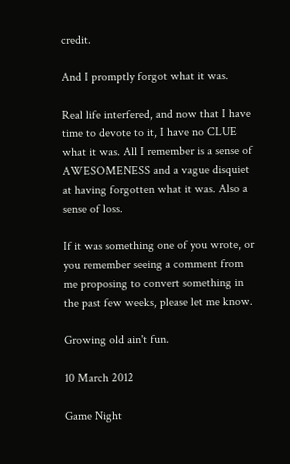credit.

And I promptly forgot what it was.

Real life interfered, and now that I have time to devote to it, I have no CLUE what it was. All I remember is a sense of AWESOMENESS and a vague disquiet at having forgotten what it was. Also a sense of loss.

If it was something one of you wrote, or you remember seeing a comment from me proposing to convert something in the past few weeks, please let me know.

Growing old ain't fun.

10 March 2012

Game Night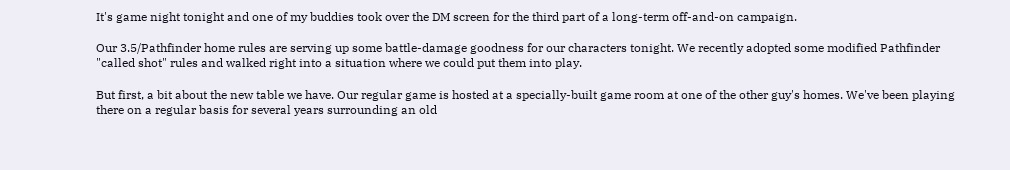It's game night tonight and one of my buddies took over the DM screen for the third part of a long-term off-and-on campaign.

Our 3.5/Pathfinder home rules are serving up some battle-damage goodness for our characters tonight. We recently adopted some modified Pathfinder "called shot" rules and walked right into a situation where we could put them into play.

But first, a bit about the new table we have. Our regular game is hosted at a specially-built game room at one of the other guy's homes. We've been playing there on a regular basis for several years surrounding an old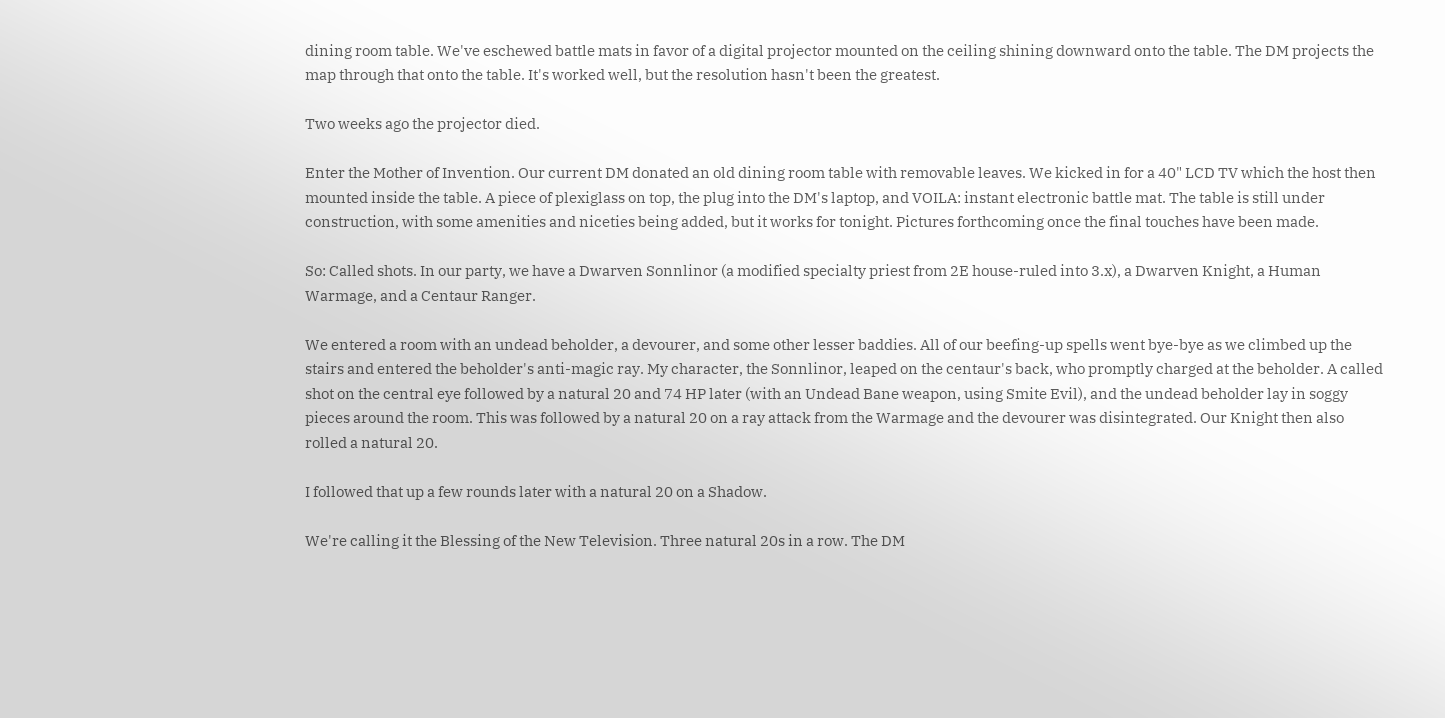dining room table. We've eschewed battle mats in favor of a digital projector mounted on the ceiling shining downward onto the table. The DM projects the map through that onto the table. It's worked well, but the resolution hasn't been the greatest.

Two weeks ago the projector died.

Enter the Mother of Invention. Our current DM donated an old dining room table with removable leaves. We kicked in for a 40" LCD TV which the host then mounted inside the table. A piece of plexiglass on top, the plug into the DM's laptop, and VOILA: instant electronic battle mat. The table is still under construction, with some amenities and niceties being added, but it works for tonight. Pictures forthcoming once the final touches have been made.

So: Called shots. In our party, we have a Dwarven Sonnlinor (a modified specialty priest from 2E house-ruled into 3.x), a Dwarven Knight, a Human Warmage, and a Centaur Ranger.

We entered a room with an undead beholder, a devourer, and some other lesser baddies. All of our beefing-up spells went bye-bye as we climbed up the stairs and entered the beholder's anti-magic ray. My character, the Sonnlinor, leaped on the centaur's back, who promptly charged at the beholder. A called shot on the central eye followed by a natural 20 and 74 HP later (with an Undead Bane weapon, using Smite Evil), and the undead beholder lay in soggy pieces around the room. This was followed by a natural 20 on a ray attack from the Warmage and the devourer was disintegrated. Our Knight then also rolled a natural 20.

I followed that up a few rounds later with a natural 20 on a Shadow.

We're calling it the Blessing of the New Television. Three natural 20s in a row. The DM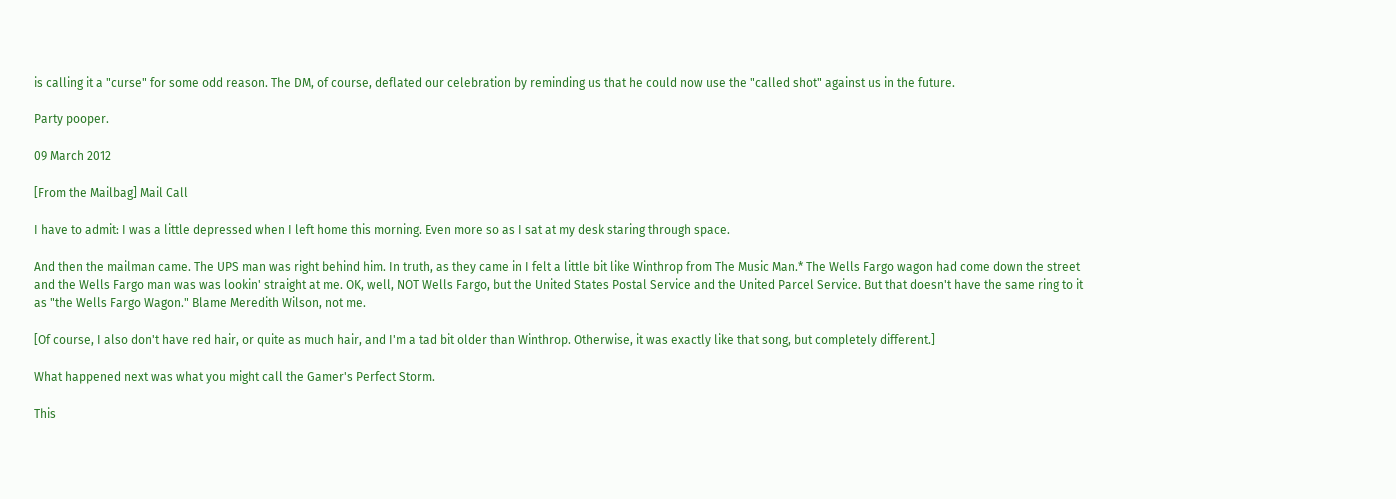is calling it a "curse" for some odd reason. The DM, of course, deflated our celebration by reminding us that he could now use the "called shot" against us in the future.

Party pooper.

09 March 2012

[From the Mailbag] Mail Call

I have to admit: I was a little depressed when I left home this morning. Even more so as I sat at my desk staring through space.

And then the mailman came. The UPS man was right behind him. In truth, as they came in I felt a little bit like Winthrop from The Music Man.* The Wells Fargo wagon had come down the street and the Wells Fargo man was was lookin' straight at me. OK, well, NOT Wells Fargo, but the United States Postal Service and the United Parcel Service. But that doesn't have the same ring to it as "the Wells Fargo Wagon." Blame Meredith Wilson, not me.

[Of course, I also don't have red hair, or quite as much hair, and I'm a tad bit older than Winthrop. Otherwise, it was exactly like that song, but completely different.]

What happened next was what you might call the Gamer's Perfect Storm.

This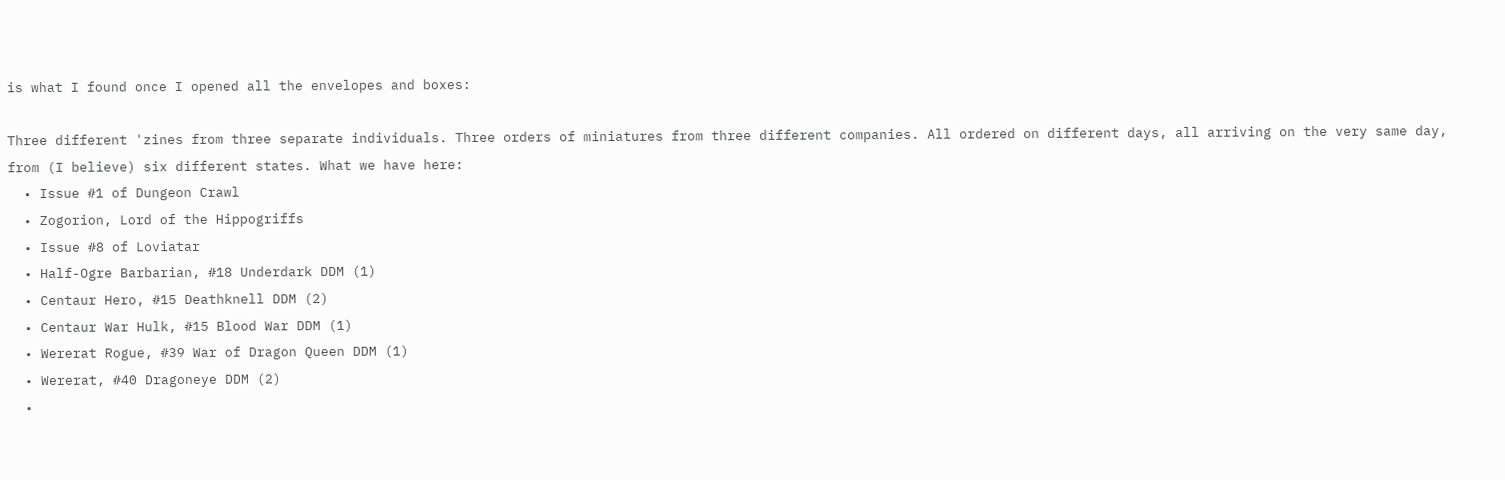is what I found once I opened all the envelopes and boxes:

Three different 'zines from three separate individuals. Three orders of miniatures from three different companies. All ordered on different days, all arriving on the very same day, from (I believe) six different states. What we have here:
  • Issue #1 of Dungeon Crawl
  • Zogorion, Lord of the Hippogriffs
  • Issue #8 of Loviatar
  • Half-Ogre Barbarian, #18 Underdark DDM (1)
  • Centaur Hero, #15 Deathknell DDM (2)
  • Centaur War Hulk, #15 Blood War DDM (1)
  • Wererat Rogue, #39 War of Dragon Queen DDM (1)
  • Wererat, #40 Dragoneye DDM (2)
  •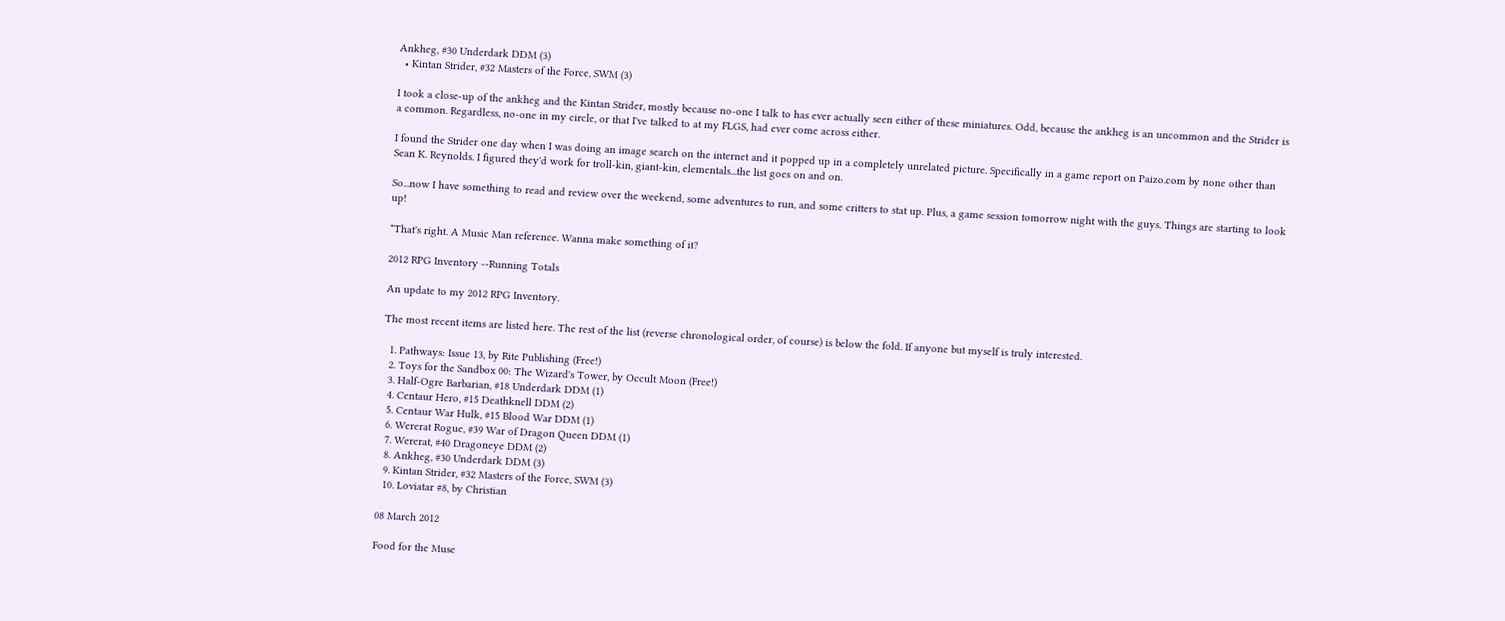Ankheg, #30 Underdark DDM (3)
  • Kintan Strider, #32 Masters of the Force, SWM (3)

I took a close-up of the ankheg and the Kintan Strider, mostly because no-one I talk to has ever actually seen either of these miniatures. Odd, because the ankheg is an uncommon and the Strider is a common. Regardless, no-one in my circle, or that I've talked to at my FLGS, had ever come across either.

I found the Strider one day when I was doing an image search on the internet and it popped up in a completely unrelated picture. Specifically in a game report on Paizo.com by none other than Sean K. Reynolds. I figured they'd work for troll-kin, giant-kin, elementals...the list goes on and on.

So...now I have something to read and review over the weekend, some adventures to run, and some critters to stat up. Plus, a game session tomorrow night with the guys. Things are starting to look up!

*That's right. A Music Man reference. Wanna make something of it?

2012 RPG Inventory --Running Totals

An update to my 2012 RPG Inventory.

The most recent items are listed here. The rest of the list (reverse chronological order, of course) is below the fold. If anyone but myself is truly interested.

  1. Pathways: Issue 13, by Rite Publishing (Free!)
  2. Toys for the Sandbox 00: The Wizard's Tower, by Occult Moon (Free!)
  3. Half-Ogre Barbarian, #18 Underdark DDM (1)
  4. Centaur Hero, #15 Deathknell DDM (2)
  5. Centaur War Hulk, #15 Blood War DDM (1)
  6. Wererat Rogue, #39 War of Dragon Queen DDM (1)
  7. Wererat, #40 Dragoneye DDM (2)
  8. Ankheg, #30 Underdark DDM (3)
  9. Kintan Strider, #32 Masters of the Force, SWM (3)
  10. Loviatar #8, by Christian

08 March 2012

Food for the Muse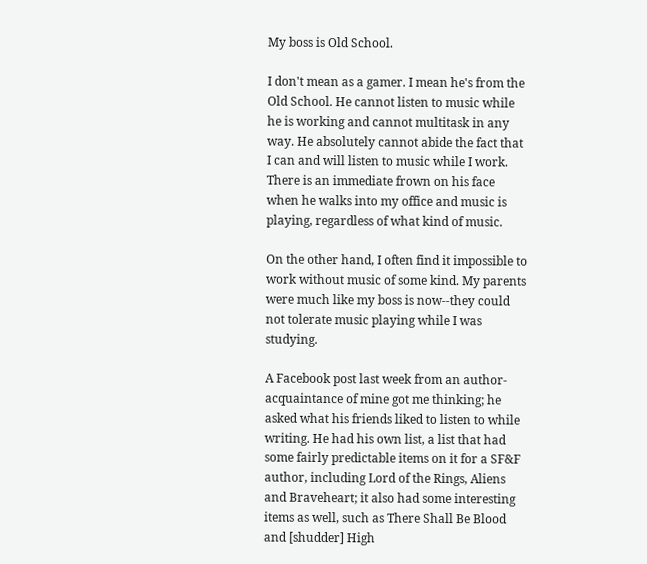My boss is Old School.

I don't mean as a gamer. I mean he's from the Old School. He cannot listen to music while he is working and cannot multitask in any way. He absolutely cannot abide the fact that I can and will listen to music while I work. There is an immediate frown on his face when he walks into my office and music is playing, regardless of what kind of music.

On the other hand, I often find it impossible to work without music of some kind. My parents were much like my boss is now--they could not tolerate music playing while I was studying.

A Facebook post last week from an author-acquaintance of mine got me thinking; he asked what his friends liked to listen to while writing. He had his own list, a list that had some fairly predictable items on it for a SF&F author, including Lord of the Rings, Aliens and Braveheart; it also had some interesting items as well, such as There Shall Be Blood and [shudder] High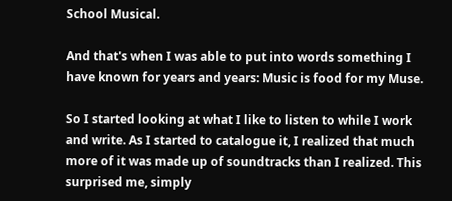School Musical.

And that's when I was able to put into words something I have known for years and years: Music is food for my Muse.

So I started looking at what I like to listen to while I work and write. As I started to catalogue it, I realized that much more of it was made up of soundtracks than I realized. This surprised me, simply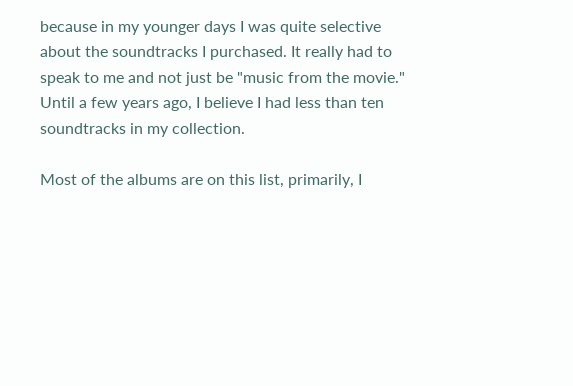because in my younger days I was quite selective about the soundtracks I purchased. It really had to speak to me and not just be "music from the movie." Until a few years ago, I believe I had less than ten soundtracks in my collection.

Most of the albums are on this list, primarily, I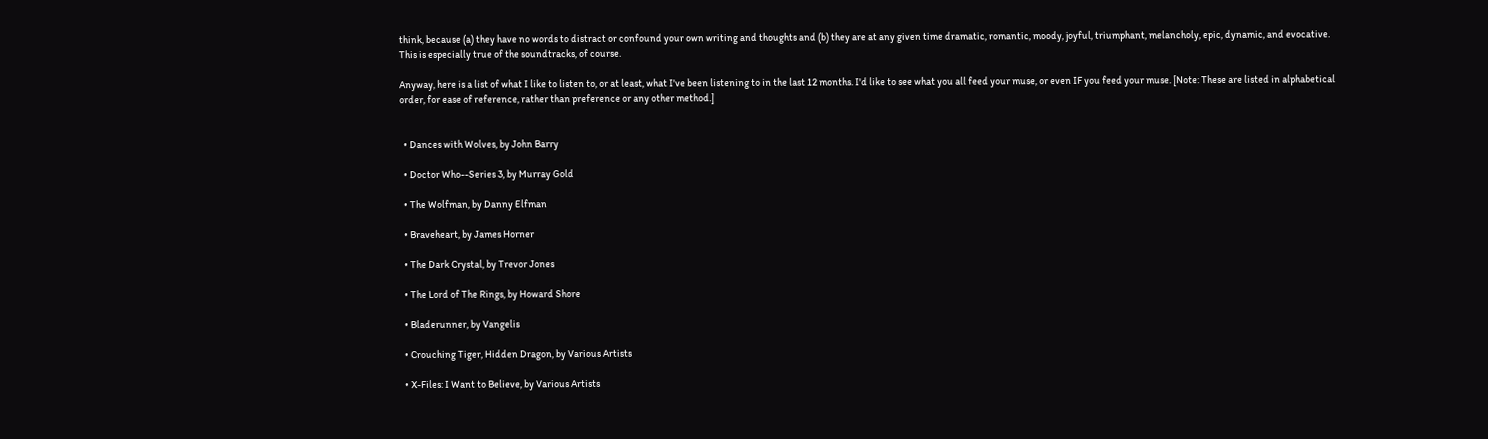think, because (a) they have no words to distract or confound your own writing and thoughts and (b) they are at any given time dramatic, romantic, moody, joyful, triumphant, melancholy, epic, dynamic, and evocative. This is especially true of the soundtracks, of course.

Anyway, here is a list of what I like to listen to, or at least, what I've been listening to in the last 12 months. I'd like to see what you all feed your muse, or even IF you feed your muse. [Note: These are listed in alphabetical order, for ease of reference, rather than preference or any other method.]


  • Dances with Wolves, by John Barry

  • Doctor Who--Series 3, by Murray Gold

  • The Wolfman, by Danny Elfman

  • Braveheart, by James Horner

  • The Dark Crystal, by Trevor Jones

  • The Lord of The Rings, by Howard Shore

  • Bladerunner, by Vangelis

  • Crouching Tiger, Hidden Dragon, by Various Artists

  • X-Files: I Want to Believe, by Various Artists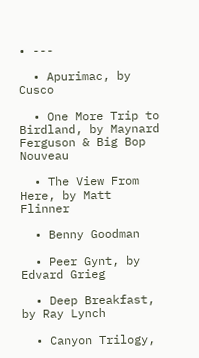• ---

  • Apurimac, by Cusco

  • One More Trip to Birdland, by Maynard Ferguson & Big Bop Nouveau

  • The View From Here, by Matt Flinner

  • Benny Goodman

  • Peer Gynt, by Edvard Grieg

  • Deep Breakfast, by Ray Lynch

  • Canyon Trilogy,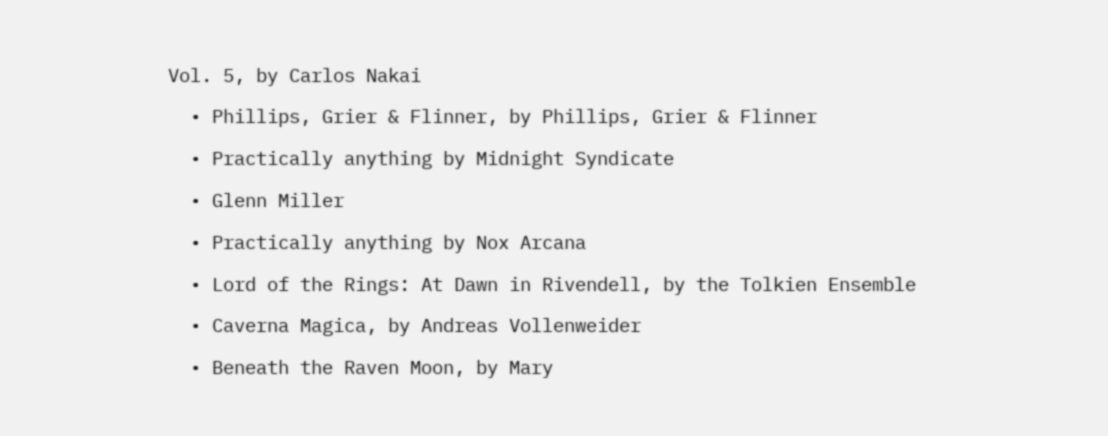Vol. 5, by Carlos Nakai

  • Phillips, Grier & Flinner, by Phillips, Grier & Flinner

  • Practically anything by Midnight Syndicate

  • Glenn Miller

  • Practically anything by Nox Arcana

  • Lord of the Rings: At Dawn in Rivendell, by the Tolkien Ensemble

  • Caverna Magica, by Andreas Vollenweider

  • Beneath the Raven Moon, by Mary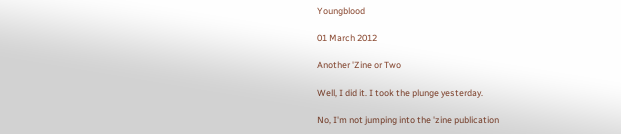Youngblood

01 March 2012

Another 'Zine or Two

Well, I did it. I took the plunge yesterday.

No, I'm not jumping into the 'zine publication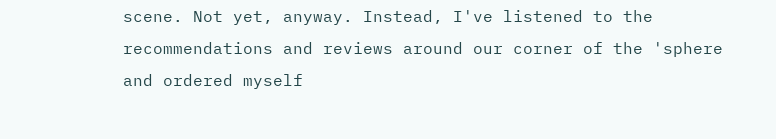scene. Not yet, anyway. Instead, I've listened to the recommendations and reviews around our corner of the 'sphere and ordered myself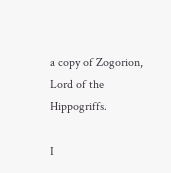a copy of Zogorion, Lord of the Hippogriffs.

I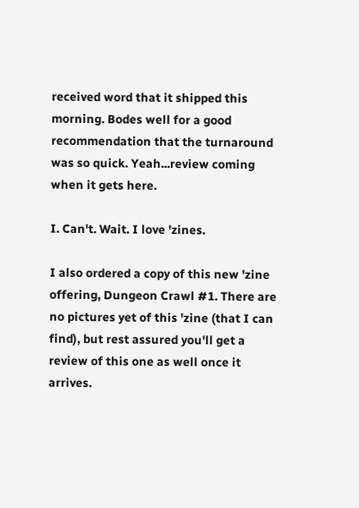received word that it shipped this morning. Bodes well for a good recommendation that the turnaround was so quick. Yeah...review coming when it gets here.

I. Can't. Wait. I love 'zines.

I also ordered a copy of this new 'zine offering, Dungeon Crawl #1. There are no pictures yet of this 'zine (that I can find), but rest assured you'll get a review of this one as well once it arrives.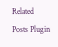Related Posts Plugin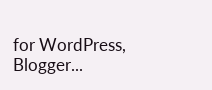for WordPress, Blogger...